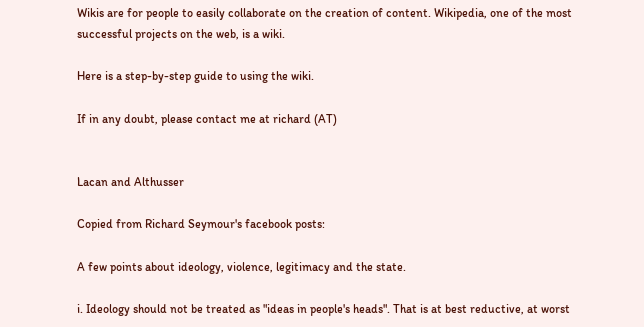Wikis are for people to easily collaborate on the creation of content. Wikipedia, one of the most successful projects on the web, is a wiki.

Here is a step-by-step guide to using the wiki.

If in any doubt, please contact me at richard (AT)


Lacan and Althusser

Copied from Richard Seymour's facebook posts:

A few points about ideology, violence, legitimacy and the state.

i. Ideology should not be treated as "ideas in people's heads". That is at best reductive, at worst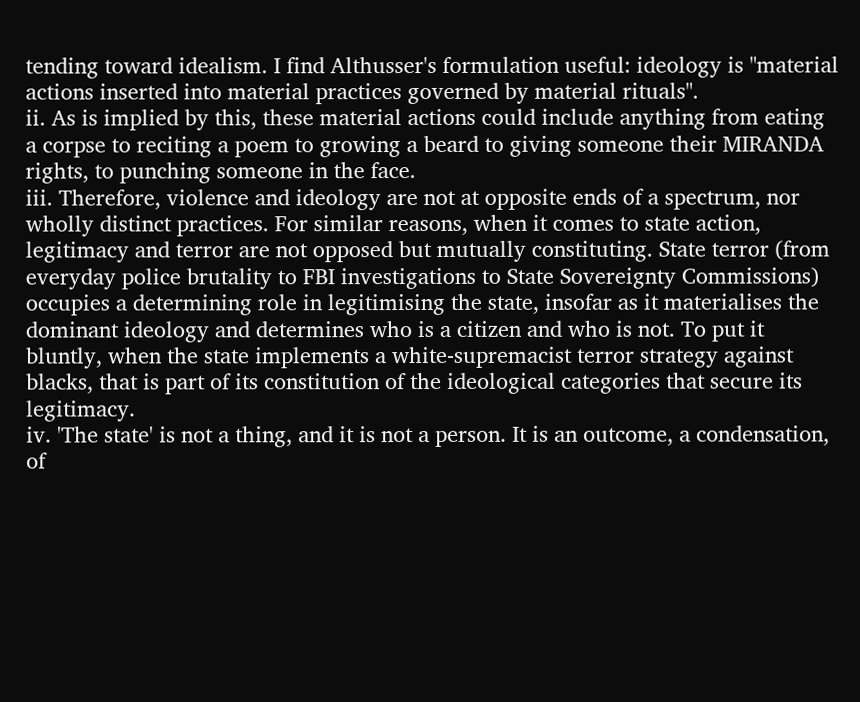tending toward idealism. I find Althusser's formulation useful: ideology is "material actions inserted into material practices governed by material rituals".
ii. As is implied by this, these material actions could include anything from eating a corpse to reciting a poem to growing a beard to giving someone their MIRANDA rights, to punching someone in the face.
iii. Therefore, violence and ideology are not at opposite ends of a spectrum, nor wholly distinct practices. For similar reasons, when it comes to state action, legitimacy and terror are not opposed but mutually constituting. State terror (from everyday police brutality to FBI investigations to State Sovereignty Commissions) occupies a determining role in legitimising the state, insofar as it materialises the dominant ideology and determines who is a citizen and who is not. To put it bluntly, when the state implements a white-supremacist terror strategy against blacks, that is part of its constitution of the ideological categories that secure its legitimacy.
iv. 'The state' is not a thing, and it is not a person. It is an outcome, a condensation, of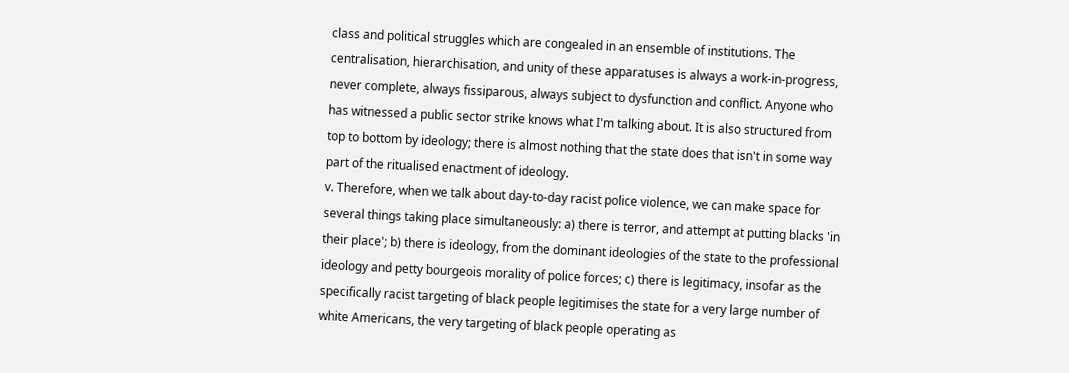class and political struggles which are congealed in an ensemble of institutions. The centralisation, hierarchisation, and unity of these apparatuses is always a work-in-progress, never complete, always fissiparous, always subject to dysfunction and conflict. Anyone who has witnessed a public sector strike knows what I'm talking about. It is also structured from top to bottom by ideology; there is almost nothing that the state does that isn't in some way part of the ritualised enactment of ideology.
v. Therefore, when we talk about day-to-day racist police violence, we can make space for several things taking place simultaneously: a) there is terror, and attempt at putting blacks 'in their place'; b) there is ideology, from the dominant ideologies of the state to the professional ideology and petty bourgeois morality of police forces; c) there is legitimacy, insofar as the specifically racist targeting of black people legitimises the state for a very large number of white Americans, the very targeting of black people operating as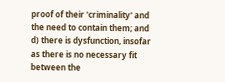proof of their 'criminality' and the need to contain them; and d) there is dysfunction, insofar as there is no necessary fit between the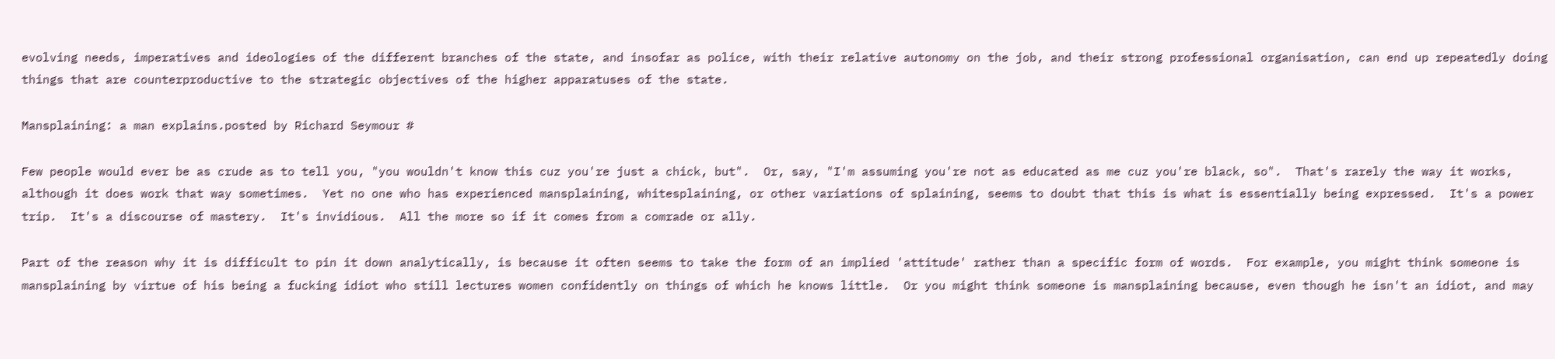evolving needs, imperatives and ideologies of the different branches of the state, and insofar as police, with their relative autonomy on the job, and their strong professional organisation, can end up repeatedly doing things that are counterproductive to the strategic objectives of the higher apparatuses of the state.

Mansplaining: a man explains.posted by Richard Seymour #

Few people would ever be as crude as to tell you, "you wouldn't know this cuz you're just a chick, but".  Or, say, "I'm assuming you're not as educated as me cuz you're black, so".  That's rarely the way it works, although it does work that way sometimes.  Yet no one who has experienced mansplaining, whitesplaining, or other variations of splaining, seems to doubt that this is what is essentially being expressed.  It's a power trip.  It's a discourse of mastery.  It's invidious.  All the more so if it comes from a comrade or ally.

Part of the reason why it is difficult to pin it down analytically, is because it often seems to take the form of an implied 'attitude' rather than a specific form of words.  For example, you might think someone is mansplaining by virtue of his being a fucking idiot who still lectures women confidently on things of which he knows little.  Or you might think someone is mansplaining because, even though he isn't an idiot, and may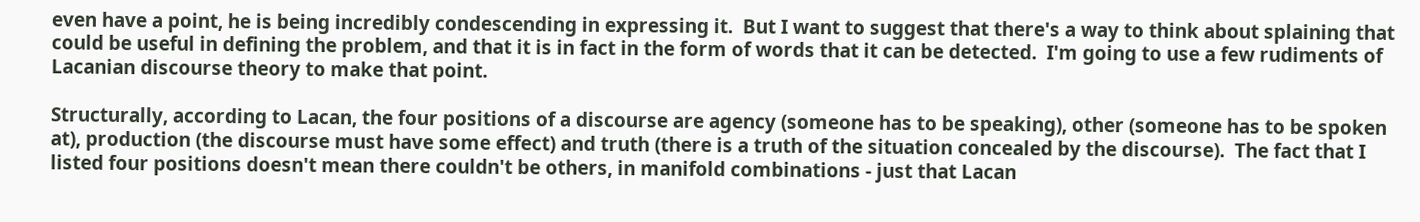even have a point, he is being incredibly condescending in expressing it.  But I want to suggest that there's a way to think about splaining that could be useful in defining the problem, and that it is in fact in the form of words that it can be detected.  I'm going to use a few rudiments of Lacanian discourse theory to make that point.

Structurally, according to Lacan, the four positions of a discourse are agency (someone has to be speaking), other (someone has to be spoken at), production (the discourse must have some effect) and truth (there is a truth of the situation concealed by the discourse).  The fact that I listed four positions doesn't mean there couldn't be others, in manifold combinations - just that Lacan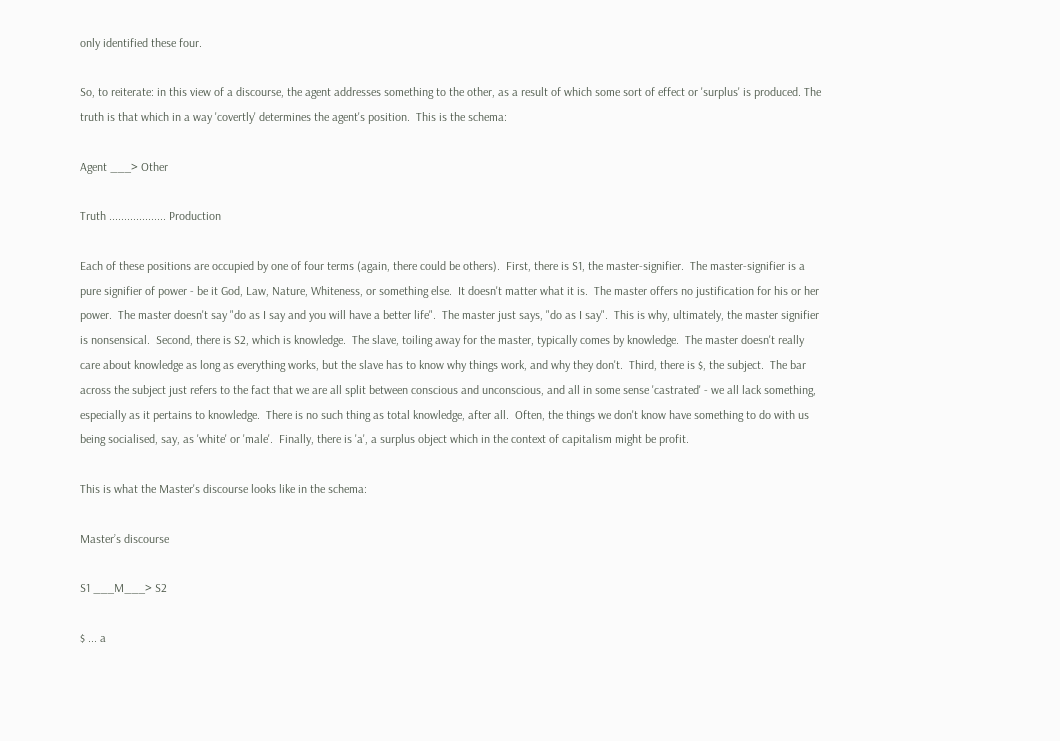only identified these four.

So, to reiterate: in this view of a discourse, the agent addresses something to the other, as a result of which some sort of effect or 'surplus' is produced. The truth is that which in a way 'covertly' determines the agent's position.  This is the schema:

Agent ___> Other

Truth ................... Production

Each of these positions are occupied by one of four terms (again, there could be others).  First, there is S1, the master-signifier.  The master-signifier is a pure signifier of power - be it God, Law, Nature, Whiteness, or something else.  It doesn't matter what it is.  The master offers no justification for his or her power.  The master doesn't say "do as I say and you will have a better life".  The master just says, "do as I say".  This is why, ultimately, the master signifier is nonsensical.  Second, there is S2, which is knowledge.  The slave, toiling away for the master, typically comes by knowledge.  The master doesn't really care about knowledge as long as everything works, but the slave has to know why things work, and why they don't.  Third, there is $, the subject.  The bar across the subject just refers to the fact that we are all split between conscious and unconscious, and all in some sense 'castrated' - we all lack something, especially as it pertains to knowledge.  There is no such thing as total knowledge, after all.  Often, the things we don't know have something to do with us being socialised, say, as 'white' or 'male'.  Finally, there is 'a', a surplus object which in the context of capitalism might be profit.

This is what the Master's discourse looks like in the schema:

Master’s discourse

S1 ___M___> S2

$ ... a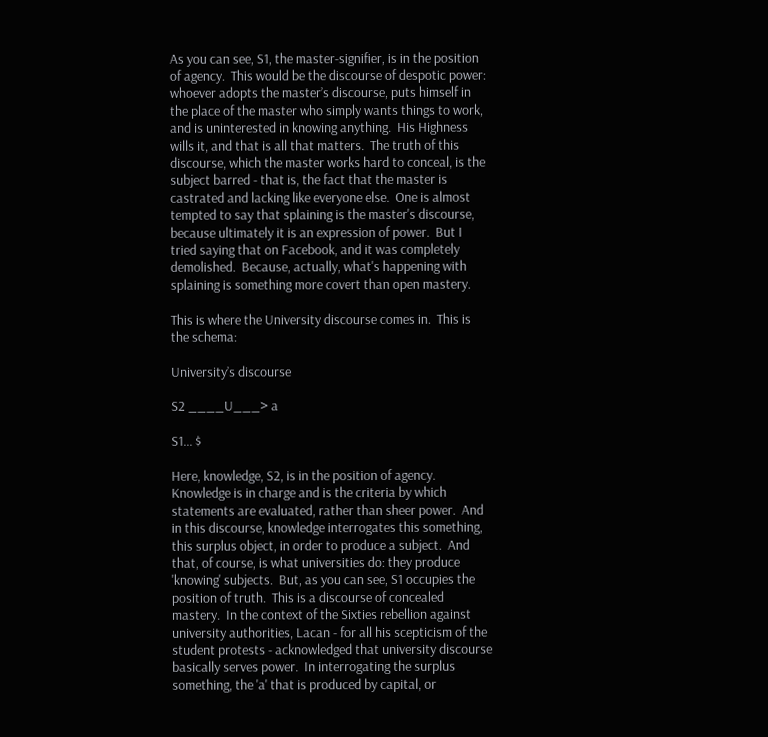As you can see, S1, the master-signifier, is in the position of agency.  This would be the discourse of despotic power: whoever adopts the master’s discourse, puts himself in the place of the master who simply wants things to work, and is uninterested in knowing anything.  His Highness wills it, and that is all that matters.  The truth of this discourse, which the master works hard to conceal, is the subject barred - that is, the fact that the master is castrated and lacking like everyone else.  One is almost tempted to say that splaining is the master's discourse, because ultimately it is an expression of power.  But I tried saying that on Facebook, and it was completely demolished.  Because, actually, what's happening with splaining is something more covert than open mastery.

This is where the University discourse comes in.  This is the schema:

University’s discourse

S2 ____U___> a

S1... $

Here, knowledge, S2, is in the position of agency.  Knowledge is in charge and is the criteria by which statements are evaluated, rather than sheer power.  And in this discourse, knowledge interrogates this something, this surplus object, in order to produce a subject.  And that, of course, is what universities do: they produce 'knowing' subjects.  But, as you can see, S1 occupies the position of truth.  This is a discourse of concealed mastery.  In the context of the Sixties rebellion against university authorities, Lacan - for all his scepticism of the student protests - acknowledged that university discourse basically serves power.  In interrogating the surplus something, the 'a' that is produced by capital, or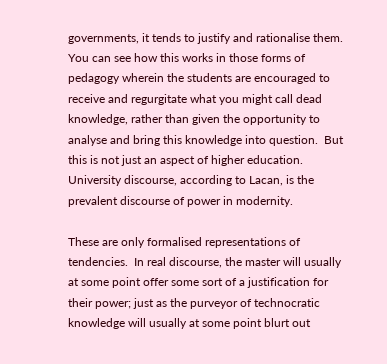governments, it tends to justify and rationalise them.  You can see how this works in those forms of pedagogy wherein the students are encouraged to receive and regurgitate what you might call dead knowledge, rather than given the opportunity to analyse and bring this knowledge into question.  But this is not just an aspect of higher education.  University discourse, according to Lacan, is the prevalent discourse of power in modernity.

These are only formalised representations of tendencies.  In real discourse, the master will usually at some point offer some sort of a justification for their power; just as the purveyor of technocratic knowledge will usually at some point blurt out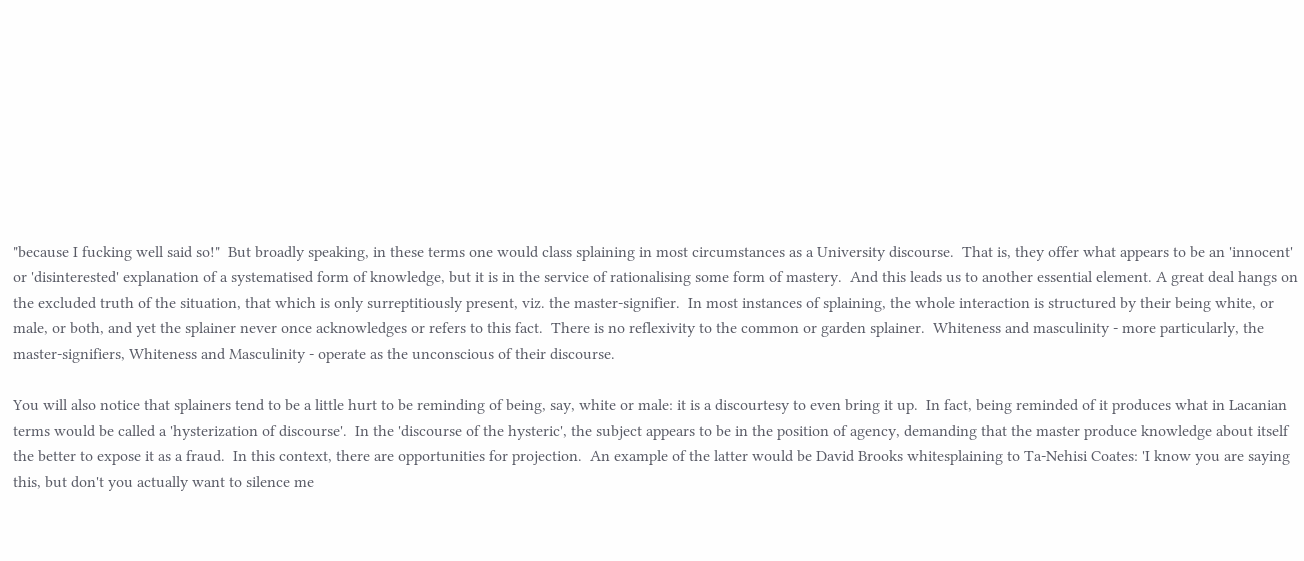"because I fucking well said so!"  But broadly speaking, in these terms one would class splaining in most circumstances as a University discourse.  That is, they offer what appears to be an 'innocent' or 'disinterested' explanation of a systematised form of knowledge, but it is in the service of rationalising some form of mastery.  And this leads us to another essential element. A great deal hangs on the excluded truth of the situation, that which is only surreptitiously present, viz. the master-signifier.  In most instances of splaining, the whole interaction is structured by their being white, or male, or both, and yet the splainer never once acknowledges or refers to this fact.  There is no reflexivity to the common or garden splainer.  Whiteness and masculinity - more particularly, the master-signifiers, Whiteness and Masculinity - operate as the unconscious of their discourse.

You will also notice that splainers tend to be a little hurt to be reminding of being, say, white or male: it is a discourtesy to even bring it up.  In fact, being reminded of it produces what in Lacanian terms would be called a 'hysterization of discourse'.  In the 'discourse of the hysteric', the subject appears to be in the position of agency, demanding that the master produce knowledge about itself the better to expose it as a fraud.  In this context, there are opportunities for projection.  An example of the latter would be David Brooks whitesplaining to Ta-Nehisi Coates: 'I know you are saying this, but don't you actually want to silence me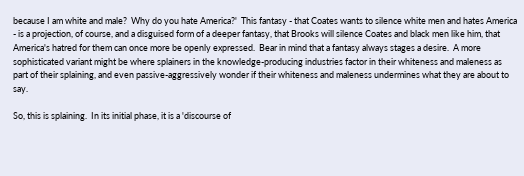because I am white and male?  Why do you hate America?'  This fantasy - that Coates wants to silence white men and hates America - is a projection, of course, and a disguised form of a deeper fantasy, that Brooks will silence Coates and black men like him, that America's hatred for them can once more be openly expressed.  Bear in mind that a fantasy always stages a desire.  A more sophisticated variant might be where splainers in the knowledge-producing industries factor in their whiteness and maleness as part of their splaining, and even passive-aggressively wonder if their whiteness and maleness undermines what they are about to say.

So, this is splaining.  In its initial phase, it is a 'discourse of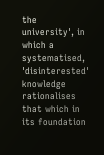the university', in which a systematised, 'disinterested' knowledge rationalises that which in its foundation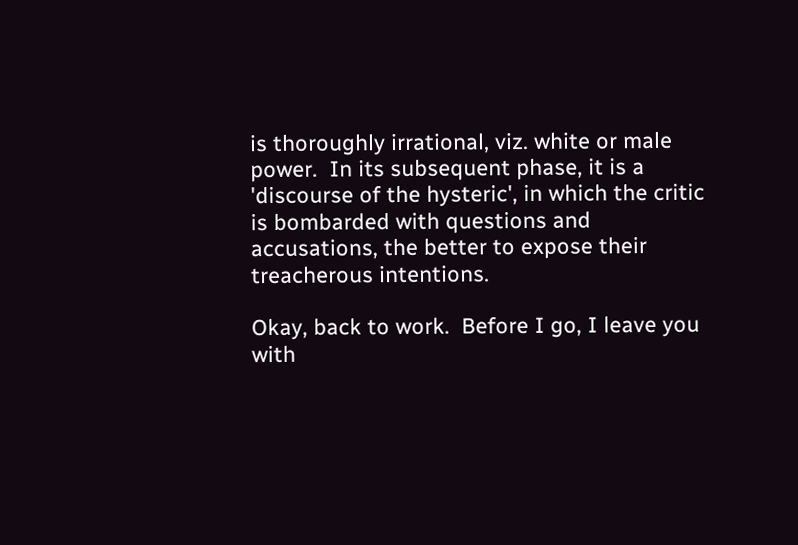is thoroughly irrational, viz. white or male power.  In its subsequent phase, it is a 'discourse of the hysteric', in which the critic is bombarded with questions and accusations, the better to expose their treacherous intentions.

Okay, back to work.  Before I go, I leave you with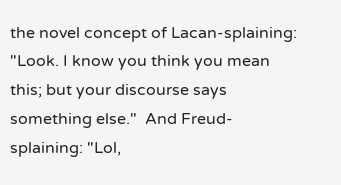the novel concept of Lacan-splaining: "Look. I know you think you mean this; but your discourse says something else."  And Freud-splaining: "Lol,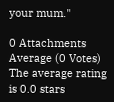your mum."

0 Attachments
Average (0 Votes)
The average rating is 0.0 stars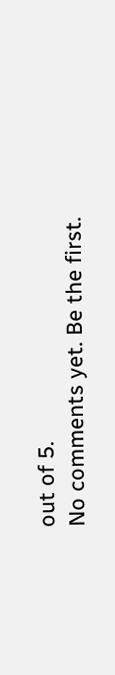out of 5.
No comments yet. Be the first.